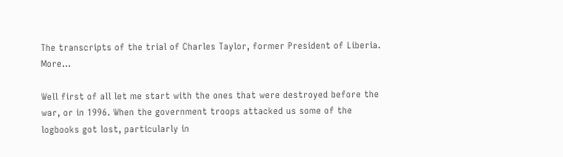The transcripts of the trial of Charles Taylor, former President of Liberia. More…

Well first of all let me start with the ones that were destroyed before the war, or in 1996. When the government troops attacked us some of the logbooks got lost, particularly in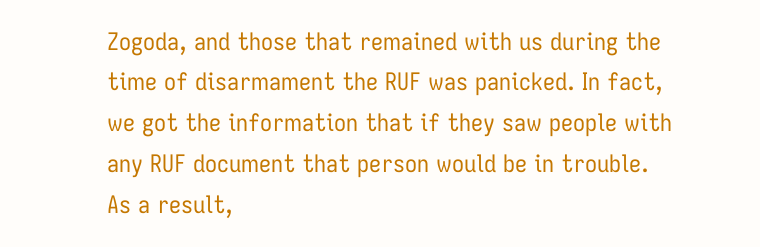Zogoda, and those that remained with us during the time of disarmament the RUF was panicked. In fact, we got the information that if they saw people with any RUF document that person would be in trouble. As a result,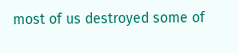most of us destroyed some of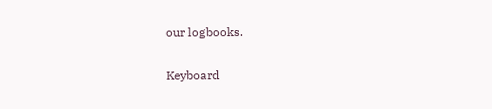our logbooks.

Keyboard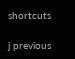shortcuts

j previous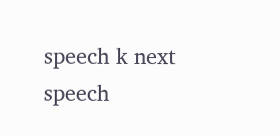speech k next speech